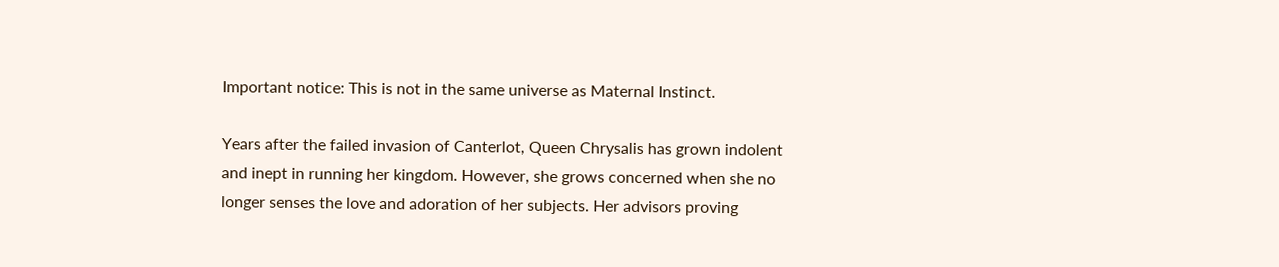Important notice: This is not in the same universe as Maternal Instinct.

Years after the failed invasion of Canterlot, Queen Chrysalis has grown indolent and inept in running her kingdom. However, she grows concerned when she no longer senses the love and adoration of her subjects. Her advisors proving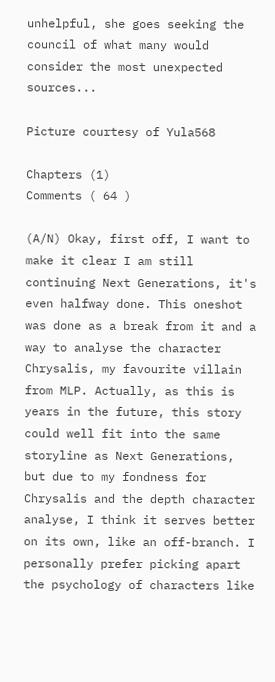unhelpful, she goes seeking the council of what many would consider the most unexpected sources...

Picture courtesy of Yula568

Chapters (1)
Comments ( 64 )

(A/N) Okay, first off, I want to make it clear I am still continuing Next Generations, it's even halfway done. This oneshot was done as a break from it and a way to analyse the character Chrysalis, my favourite villain from MLP. Actually, as this is years in the future, this story could well fit into the same storyline as Next Generations, but due to my fondness for Chrysalis and the depth character analyse, I think it serves better on its own, like an off-branch. I personally prefer picking apart the psychology of characters like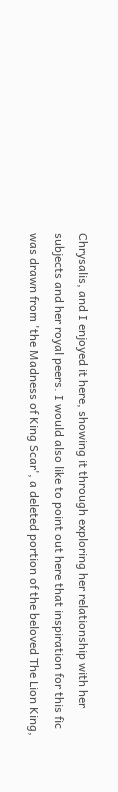Chrysalis, and I enjoyed it here, showing it through exploring her relationship with her subjects and her royal peers. I would also like to point out here that inspiration for this fic was drawn from 'the Madness of King Scar', a deleted portion of the beloved The Lion King,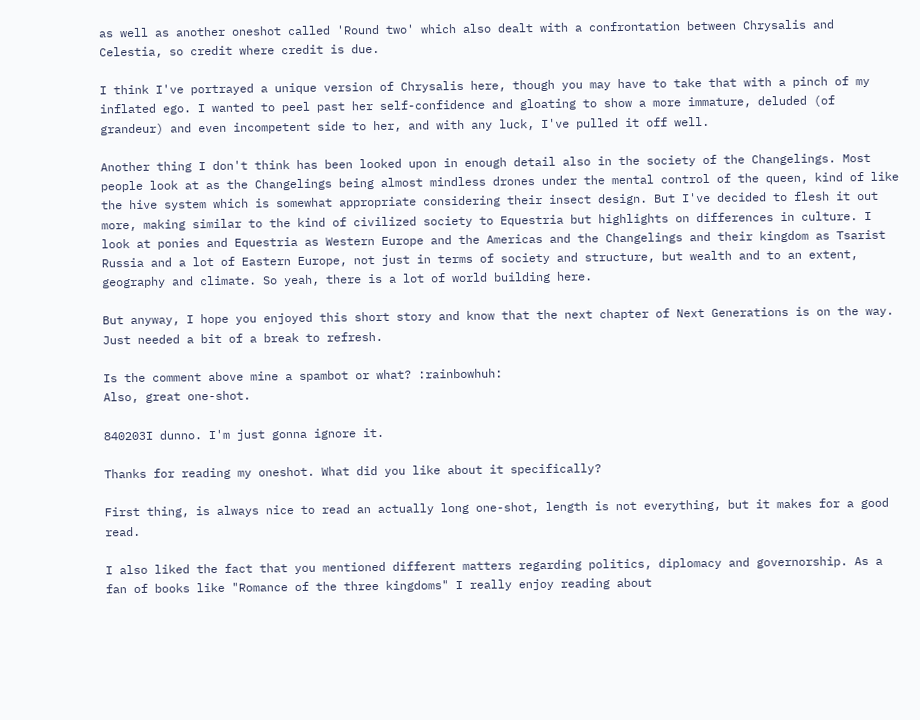as well as another oneshot called 'Round two' which also dealt with a confrontation between Chrysalis and Celestia, so credit where credit is due.

I think I've portrayed a unique version of Chrysalis here, though you may have to take that with a pinch of my inflated ego. I wanted to peel past her self-confidence and gloating to show a more immature, deluded (of grandeur) and even incompetent side to her, and with any luck, I've pulled it off well.

Another thing I don't think has been looked upon in enough detail also in the society of the Changelings. Most people look at as the Changelings being almost mindless drones under the mental control of the queen, kind of like the hive system which is somewhat appropriate considering their insect design. But I've decided to flesh it out more, making similar to the kind of civilized society to Equestria but highlights on differences in culture. I look at ponies and Equestria as Western Europe and the Americas and the Changelings and their kingdom as Tsarist Russia and a lot of Eastern Europe, not just in terms of society and structure, but wealth and to an extent, geography and climate. So yeah, there is a lot of world building here.

But anyway, I hope you enjoyed this short story and know that the next chapter of Next Generations is on the way. Just needed a bit of a break to refresh.

Is the comment above mine a spambot or what? :rainbowhuh:
Also, great one-shot.

840203I dunno. I'm just gonna ignore it.

Thanks for reading my oneshot. What did you like about it specifically?

First thing, is always nice to read an actually long one-shot, length is not everything, but it makes for a good read.

I also liked the fact that you mentioned different matters regarding politics, diplomacy and governorship. As a fan of books like "Romance of the three kingdoms" I really enjoy reading about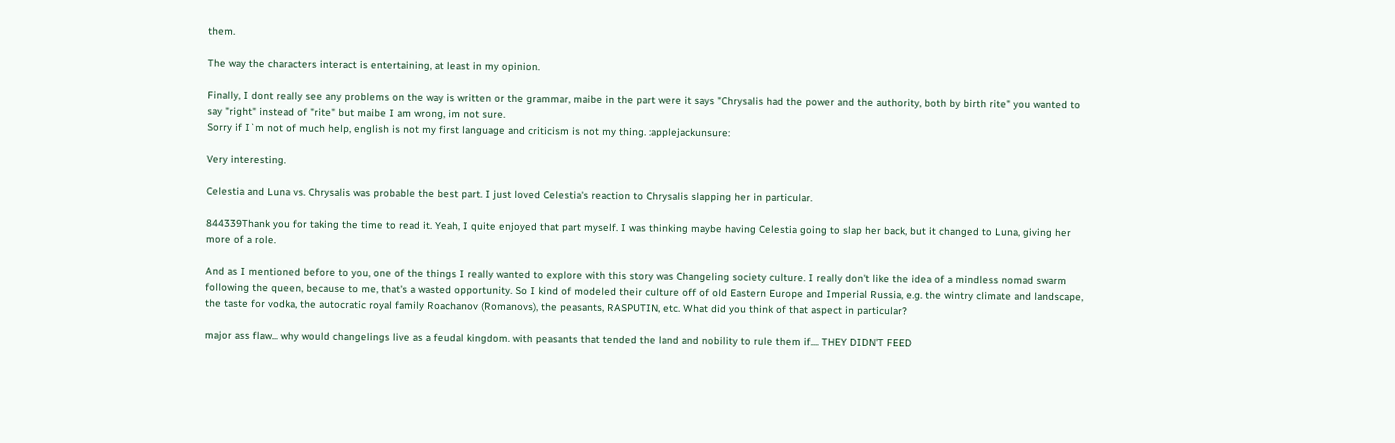them.

The way the characters interact is entertaining, at least in my opinion.

Finally, I dont really see any problems on the way is written or the grammar, maibe in the part were it says "Chrysalis had the power and the authority, both by birth rite" you wanted to say "right" instead of "rite" but maibe I am wrong, im not sure.
Sorry if I`m not of much help, english is not my first language and criticism is not my thing. :applejackunsure:

Very interesting.

Celestia and Luna vs. Chrysalis was probable the best part. I just loved Celestia's reaction to Chrysalis slapping her in particular.

844339Thank you for taking the time to read it. Yeah, I quite enjoyed that part myself. I was thinking maybe having Celestia going to slap her back, but it changed to Luna, giving her more of a role.

And as I mentioned before to you, one of the things I really wanted to explore with this story was Changeling society culture. I really don't like the idea of a mindless nomad swarm following the queen, because to me, that's a wasted opportunity. So I kind of modeled their culture off of old Eastern Europe and Imperial Russia, e.g. the wintry climate and landscape, the taste for vodka, the autocratic royal family Roachanov (Romanovs), the peasants, RASPUTIN, etc. What did you think of that aspect in particular?

major ass flaw... why would changelings live as a feudal kingdom. with peasants that tended the land and nobility to rule them if.... THEY DIDN'T FEED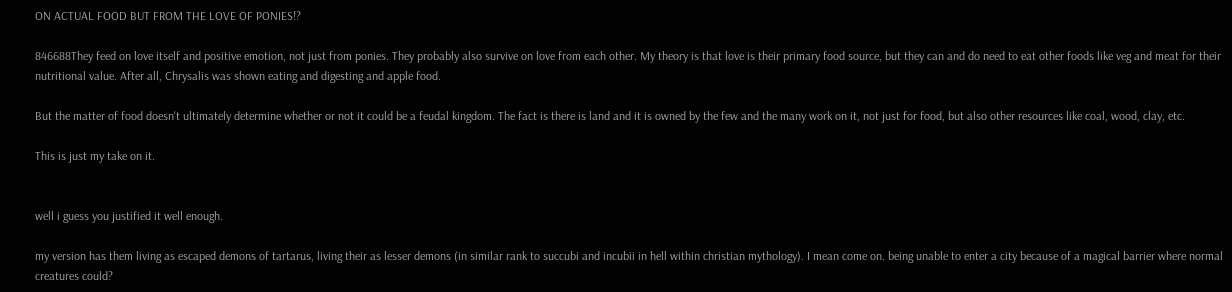ON ACTUAL FOOD BUT FROM THE LOVE OF PONIES!?

846688They feed on love itself and positive emotion, not just from ponies. They probably also survive on love from each other. My theory is that love is their primary food source, but they can and do need to eat other foods like veg and meat for their nutritional value. After all, Chrysalis was shown eating and digesting and apple food.

But the matter of food doesn't ultimately determine whether or not it could be a feudal kingdom. The fact is there is land and it is owned by the few and the many work on it, not just for food, but also other resources like coal, wood, clay, etc.

This is just my take on it.


well i guess you justified it well enough.

my version has them living as escaped demons of tartarus, living their as lesser demons (in similar rank to succubi and incubii in hell within christian mythology). I mean come on. being unable to enter a city because of a magical barrier where normal creatures could?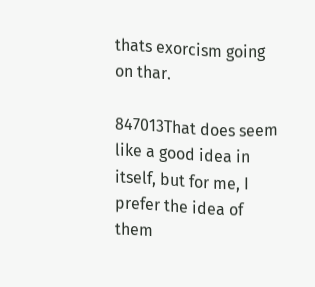thats exorcism going on thar.

847013That does seem like a good idea in itself, but for me, I prefer the idea of them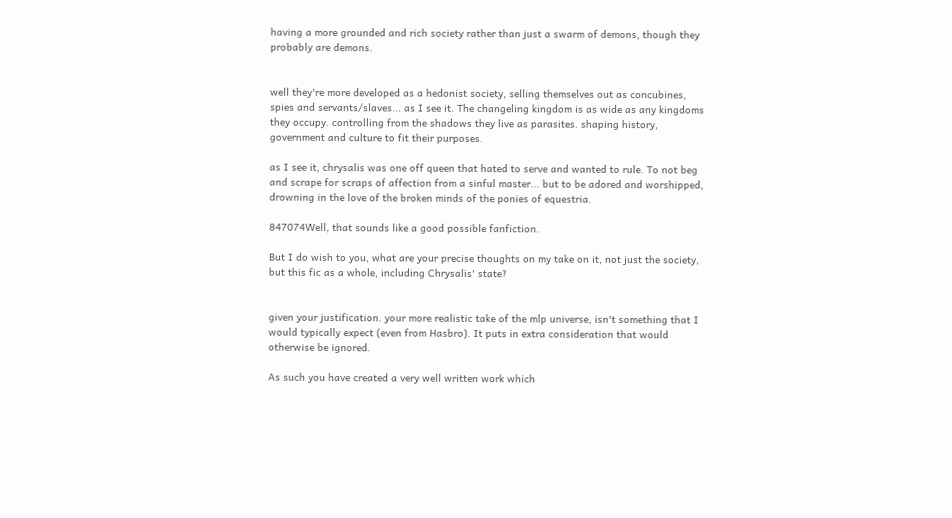having a more grounded and rich society rather than just a swarm of demons, though they probably are demons.


well they're more developed as a hedonist society, selling themselves out as concubines, spies and servants/slaves... as I see it. The changeling kingdom is as wide as any kingdoms they occupy. controlling from the shadows they live as parasites. shaping history, government and culture to fit their purposes.

as I see it, chrysalis was one off queen that hated to serve and wanted to rule. To not beg and scrape for scraps of affection from a sinful master... but to be adored and worshipped, drowning in the love of the broken minds of the ponies of equestria.

847074Well, that sounds like a good possible fanfiction.

But I do wish to you, what are your precise thoughts on my take on it, not just the society, but this fic as a whole, including Chrysalis' state?


given your justification. your more realistic take of the mlp universe, isn't something that I would typically expect (even from Hasbro). It puts in extra consideration that would otherwise be ignored.

As such you have created a very well written work which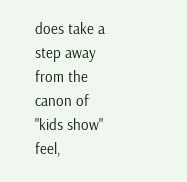does take a step away from the canon of "kids show" feel,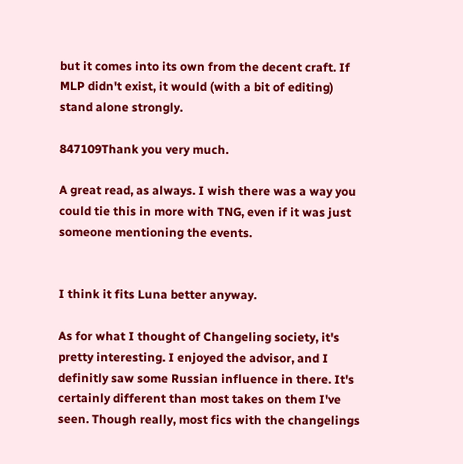but it comes into its own from the decent craft. If MLP didn't exist, it would (with a bit of editing) stand alone strongly.

847109Thank you very much.

A great read, as always. I wish there was a way you could tie this in more with TNG, even if it was just someone mentioning the events.


I think it fits Luna better anyway.

As for what I thought of Changeling society, it's pretty interesting. I enjoyed the advisor, and I definitly saw some Russian influence in there. It's certainly different than most takes on them I've seen. Though really, most fics with the changelings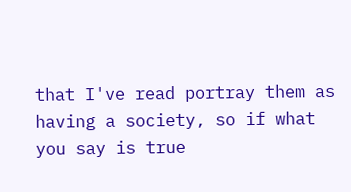that I've read portray them as having a society, so if what you say is true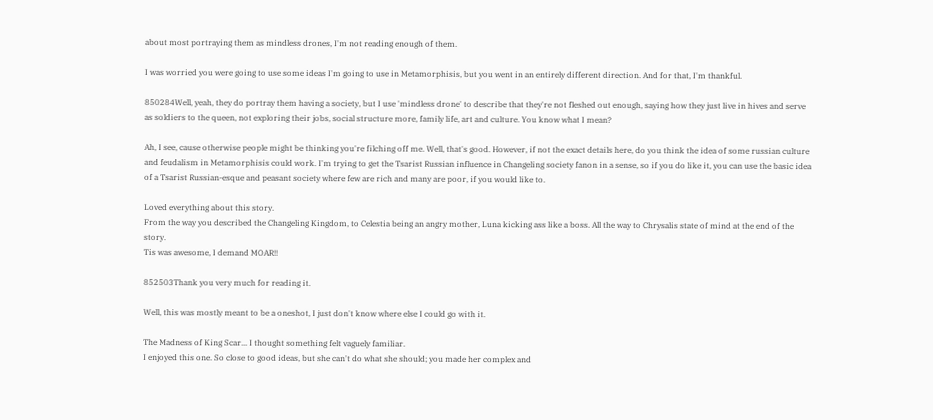about most portraying them as mindless drones, I'm not reading enough of them.

I was worried you were going to use some ideas I'm going to use in Metamorphisis, but you went in an entirely different direction. And for that, I'm thankful.

850284Well, yeah, they do portray them having a society, but I use 'mindless drone' to describe that they're not fleshed out enough, saying how they just live in hives and serve as soldiers to the queen, not exploring their jobs, social structure more, family life, art and culture. You know what I mean?

Ah, I see, cause otherwise people might be thinking you're filching off me. Well, that's good. However, if not the exact details here, do you think the idea of some russian culture and feudalism in Metamorphisis could work. I'm trying to get the Tsarist Russian influence in Changeling society fanon in a sense, so if you do like it, you can use the basic idea of a Tsarist Russian-esque and peasant society where few are rich and many are poor, if you would like to.

Loved everything about this story.
From the way you described the Changeling Kingdom, to Celestia being an angry mother, Luna kicking ass like a boss. All the way to Chrysalis state of mind at the end of the story.
Tis was awesome, I demand MOAR!!

852503Thank you very much for reading it.

Well, this was mostly meant to be a oneshot, I just don't know where else I could go with it.

The Madness of King Scar... I thought something felt vaguely familiar.
I enjoyed this one. So close to good ideas, but she can't do what she should; you made her complex and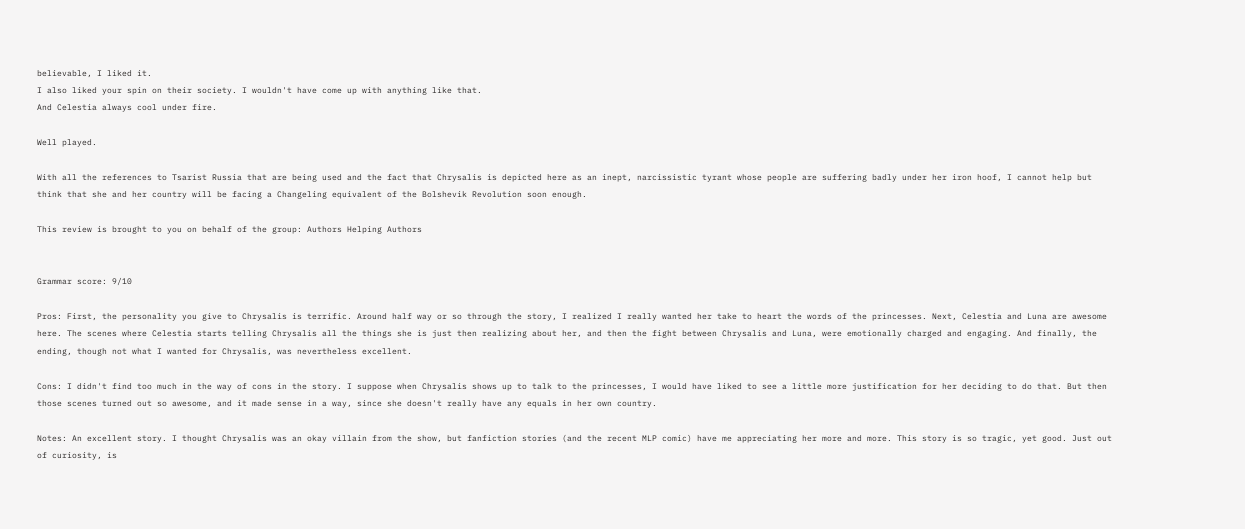believable, I liked it.
I also liked your spin on their society. I wouldn't have come up with anything like that.
And Celestia always cool under fire.

Well played.

With all the references to Tsarist Russia that are being used and the fact that Chrysalis is depicted here as an inept, narcissistic tyrant whose people are suffering badly under her iron hoof, I cannot help but think that she and her country will be facing a Changeling equivalent of the Bolshevik Revolution soon enough.

This review is brought to you on behalf of the group: Authors Helping Authors


Grammar score: 9/10

Pros: First, the personality you give to Chrysalis is terrific. Around half way or so through the story, I realized I really wanted her take to heart the words of the princesses. Next, Celestia and Luna are awesome here. The scenes where Celestia starts telling Chrysalis all the things she is just then realizing about her, and then the fight between Chrysalis and Luna, were emotionally charged and engaging. And finally, the ending, though not what I wanted for Chrysalis, was nevertheless excellent.

Cons: I didn't find too much in the way of cons in the story. I suppose when Chrysalis shows up to talk to the princesses, I would have liked to see a little more justification for her deciding to do that. But then those scenes turned out so awesome, and it made sense in a way, since she doesn't really have any equals in her own country.

Notes: An excellent story. I thought Chrysalis was an okay villain from the show, but fanfiction stories (and the recent MLP comic) have me appreciating her more and more. This story is so tragic, yet good. Just out of curiosity, is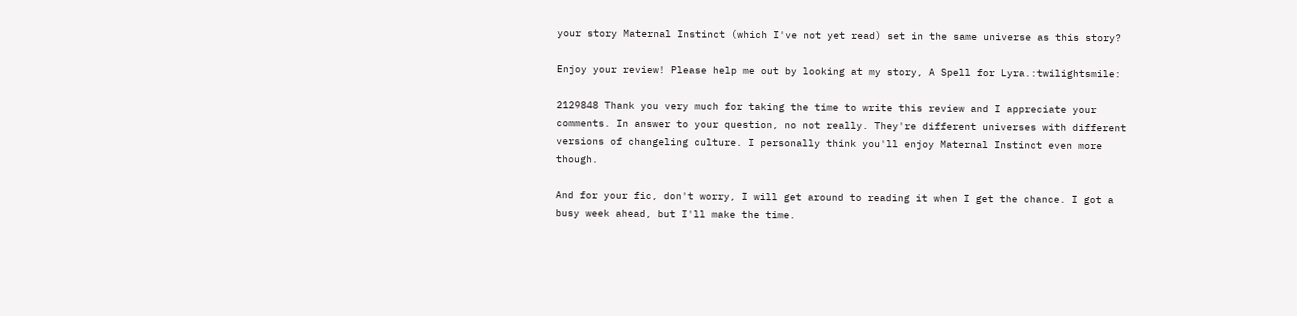your story Maternal Instinct (which I've not yet read) set in the same universe as this story?

Enjoy your review! Please help me out by looking at my story, A Spell for Lyra.:twilightsmile:

2129848 Thank you very much for taking the time to write this review and I appreciate your comments. In answer to your question, no not really. They're different universes with different versions of changeling culture. I personally think you'll enjoy Maternal Instinct even more though.

And for your fic, don't worry, I will get around to reading it when I get the chance. I got a busy week ahead, but I'll make the time.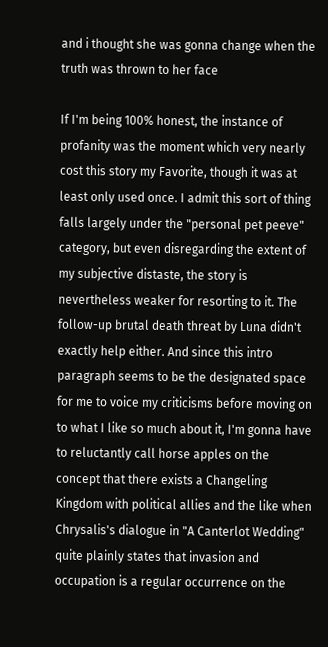and i thought she was gonna change when the truth was thrown to her face

If I'm being 100% honest, the instance of profanity was the moment which very nearly cost this story my Favorite, though it was at least only used once. I admit this sort of thing falls largely under the "personal pet peeve" category, but even disregarding the extent of my subjective distaste, the story is nevertheless weaker for resorting to it. The follow-up brutal death threat by Luna didn't exactly help either. And since this intro paragraph seems to be the designated space for me to voice my criticisms before moving on to what I like so much about it, I'm gonna have to reluctantly call horse apples on the concept that there exists a Changeling Kingdom with political allies and the like when Chrysalis's dialogue in "A Canterlot Wedding" quite plainly states that invasion and occupation is a regular occurrence on the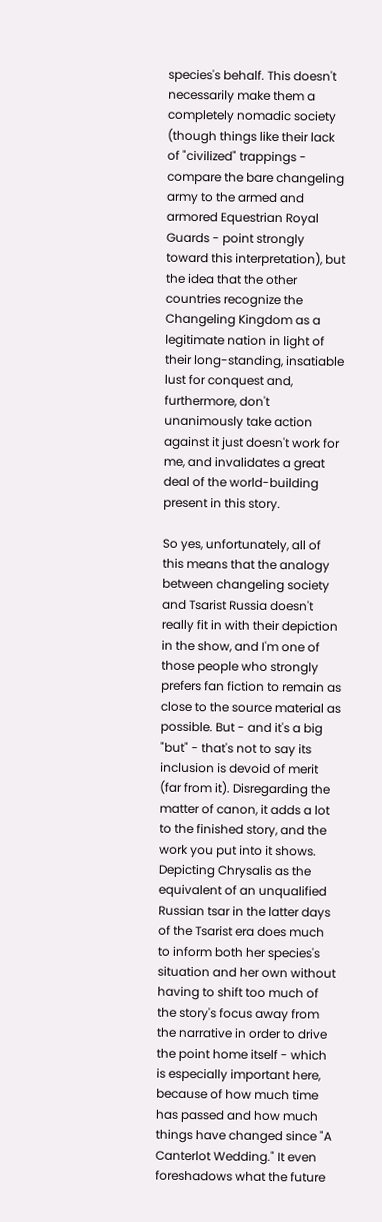species's behalf. This doesn't necessarily make them a completely nomadic society (though things like their lack of "civilized" trappings - compare the bare changeling army to the armed and armored Equestrian Royal Guards - point strongly toward this interpretation), but the idea that the other countries recognize the Changeling Kingdom as a legitimate nation in light of their long-standing, insatiable lust for conquest and, furthermore, don't unanimously take action against it just doesn't work for me, and invalidates a great deal of the world-building present in this story.

So yes, unfortunately, all of this means that the analogy between changeling society and Tsarist Russia doesn't really fit in with their depiction in the show, and I'm one of those people who strongly prefers fan fiction to remain as close to the source material as possible. But - and it's a big "but" - that's not to say its inclusion is devoid of merit (far from it). Disregarding the matter of canon, it adds a lot to the finished story, and the work you put into it shows. Depicting Chrysalis as the equivalent of an unqualified Russian tsar in the latter days of the Tsarist era does much to inform both her species's situation and her own without having to shift too much of the story's focus away from the narrative in order to drive the point home itself - which is especially important here, because of how much time has passed and how much things have changed since "A Canterlot Wedding." It even foreshadows what the future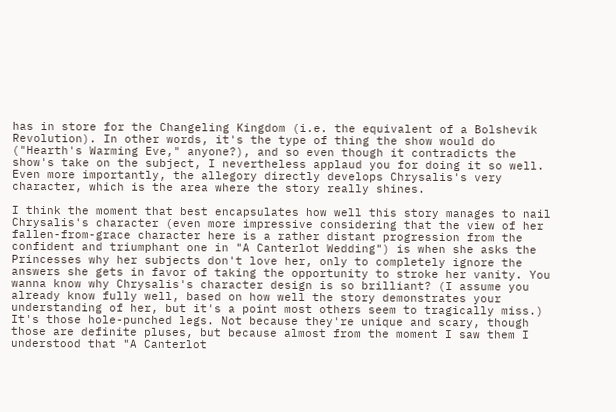has in store for the Changeling Kingdom (i.e. the equivalent of a Bolshevik Revolution). In other words, it's the type of thing the show would do ("Hearth's Warming Eve," anyone?), and so even though it contradicts the show's take on the subject, I nevertheless applaud you for doing it so well. Even more importantly, the allegory directly develops Chrysalis's very character, which is the area where the story really shines.

I think the moment that best encapsulates how well this story manages to nail Chrysalis's character (even more impressive considering that the view of her fallen-from-grace character here is a rather distant progression from the confident and triumphant one in "A Canterlot Wedding") is when she asks the Princesses why her subjects don't love her, only to completely ignore the answers she gets in favor of taking the opportunity to stroke her vanity. You wanna know why Chrysalis's character design is so brilliant? (I assume you already know fully well, based on how well the story demonstrates your understanding of her, but it's a point most others seem to tragically miss.) It's those hole-punched legs. Not because they're unique and scary, though those are definite pluses, but because almost from the moment I saw them I understood that "A Canterlot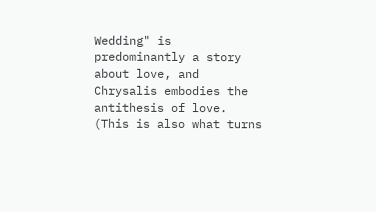Wedding" is predominantly a story about love, and Chrysalis embodies the antithesis of love. (This is also what turns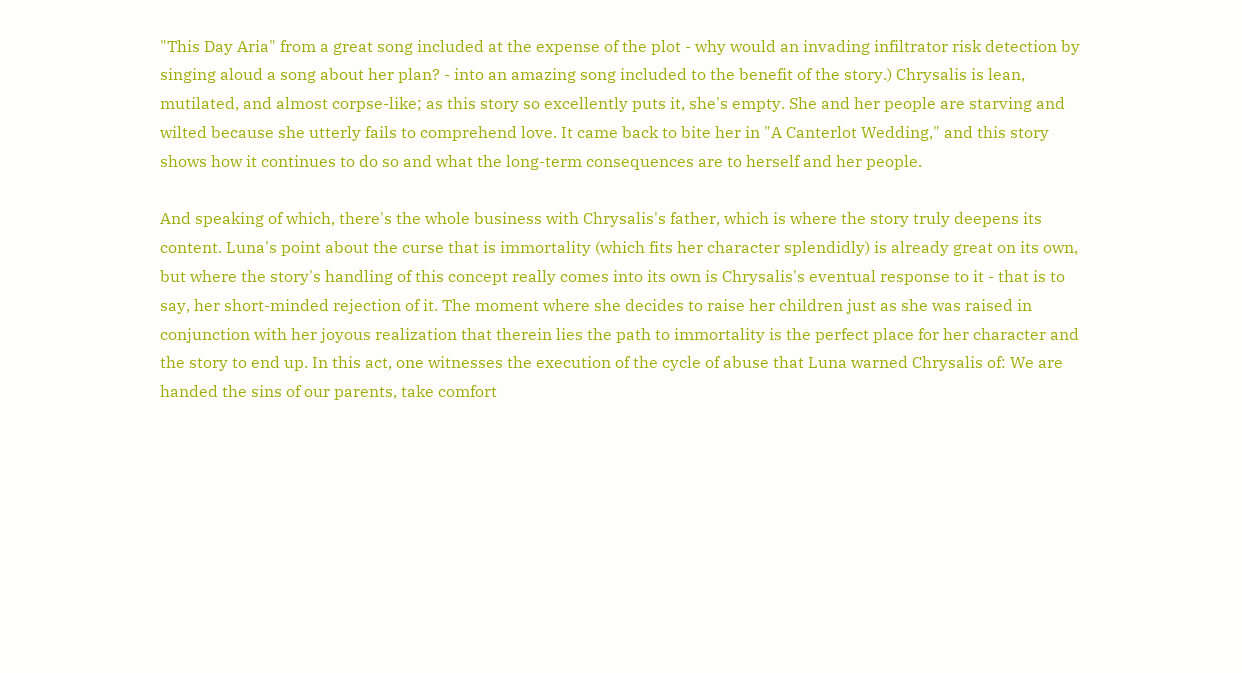"This Day Aria" from a great song included at the expense of the plot - why would an invading infiltrator risk detection by singing aloud a song about her plan? - into an amazing song included to the benefit of the story.) Chrysalis is lean, mutilated, and almost corpse-like; as this story so excellently puts it, she's empty. She and her people are starving and wilted because she utterly fails to comprehend love. It came back to bite her in "A Canterlot Wedding," and this story shows how it continues to do so and what the long-term consequences are to herself and her people.

And speaking of which, there's the whole business with Chrysalis's father, which is where the story truly deepens its content. Luna's point about the curse that is immortality (which fits her character splendidly) is already great on its own, but where the story's handling of this concept really comes into its own is Chrysalis's eventual response to it - that is to say, her short-minded rejection of it. The moment where she decides to raise her children just as she was raised in conjunction with her joyous realization that therein lies the path to immortality is the perfect place for her character and the story to end up. In this act, one witnesses the execution of the cycle of abuse that Luna warned Chrysalis of: We are handed the sins of our parents, take comfort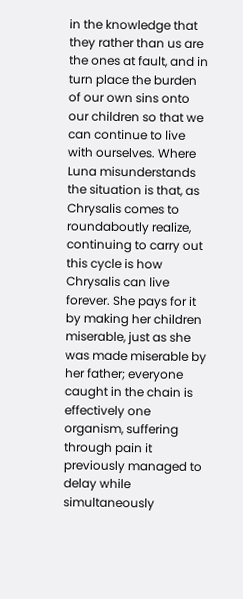in the knowledge that they rather than us are the ones at fault, and in turn place the burden of our own sins onto our children so that we can continue to live with ourselves. Where Luna misunderstands the situation is that, as Chrysalis comes to roundaboutly realize, continuing to carry out this cycle is how Chrysalis can live forever. She pays for it by making her children miserable, just as she was made miserable by her father; everyone caught in the chain is effectively one organism, suffering through pain it previously managed to delay while simultaneously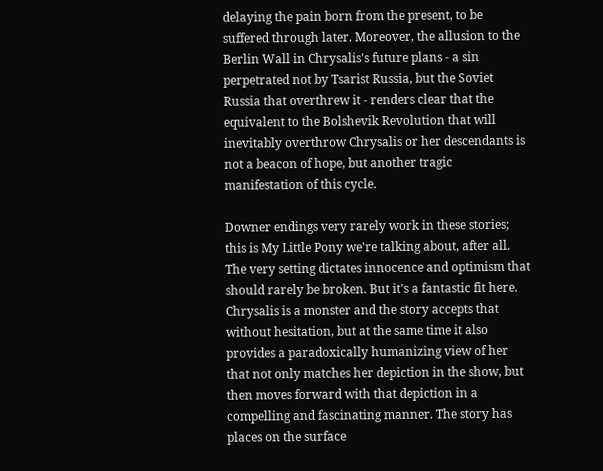delaying the pain born from the present, to be suffered through later. Moreover, the allusion to the Berlin Wall in Chrysalis's future plans - a sin perpetrated not by Tsarist Russia, but the Soviet Russia that overthrew it - renders clear that the equivalent to the Bolshevik Revolution that will inevitably overthrow Chrysalis or her descendants is not a beacon of hope, but another tragic manifestation of this cycle.

Downer endings very rarely work in these stories; this is My Little Pony we're talking about, after all. The very setting dictates innocence and optimism that should rarely be broken. But it's a fantastic fit here. Chrysalis is a monster and the story accepts that without hesitation, but at the same time it also provides a paradoxically humanizing view of her that not only matches her depiction in the show, but then moves forward with that depiction in a compelling and fascinating manner. The story has places on the surface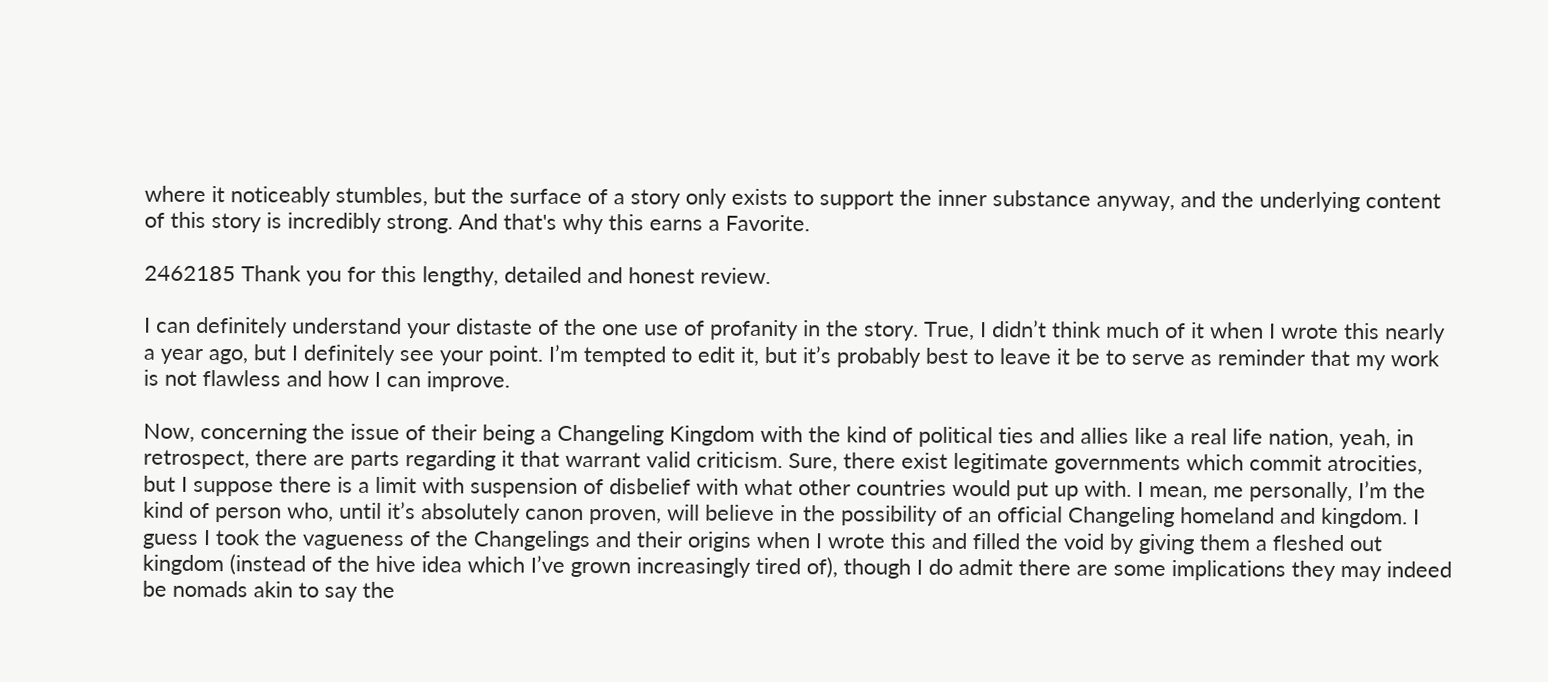where it noticeably stumbles, but the surface of a story only exists to support the inner substance anyway, and the underlying content of this story is incredibly strong. And that's why this earns a Favorite.

2462185 Thank you for this lengthy, detailed and honest review.

I can definitely understand your distaste of the one use of profanity in the story. True, I didn’t think much of it when I wrote this nearly a year ago, but I definitely see your point. I’m tempted to edit it, but it’s probably best to leave it be to serve as reminder that my work is not flawless and how I can improve.

Now, concerning the issue of their being a Changeling Kingdom with the kind of political ties and allies like a real life nation, yeah, in retrospect, there are parts regarding it that warrant valid criticism. Sure, there exist legitimate governments which commit atrocities, but I suppose there is a limit with suspension of disbelief with what other countries would put up with. I mean, me personally, I’m the kind of person who, until it’s absolutely canon proven, will believe in the possibility of an official Changeling homeland and kingdom. I guess I took the vagueness of the Changelings and their origins when I wrote this and filled the void by giving them a fleshed out kingdom (instead of the hive idea which I’ve grown increasingly tired of), though I do admit there are some implications they may indeed be nomads akin to say the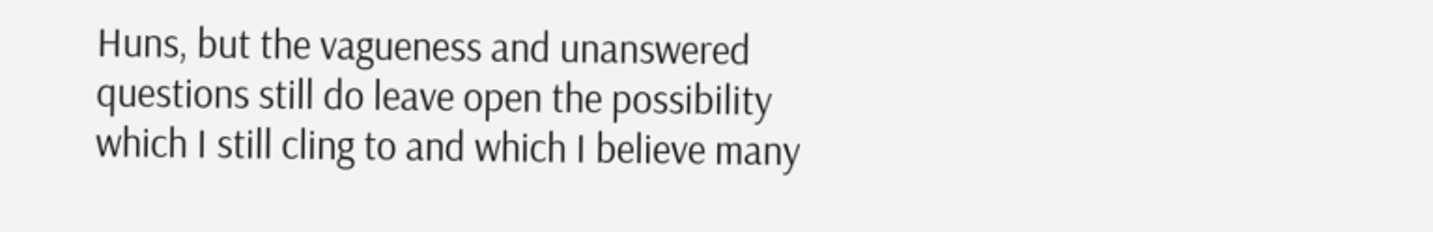Huns, but the vagueness and unanswered questions still do leave open the possibility which I still cling to and which I believe many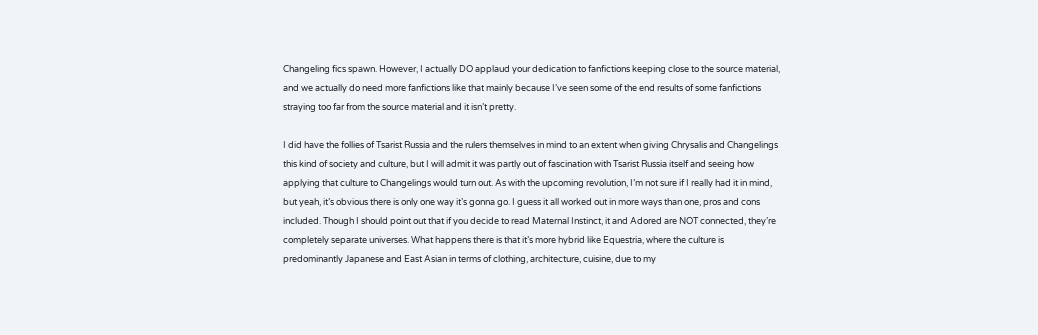Changeling fics spawn. However, I actually DO applaud your dedication to fanfictions keeping close to the source material, and we actually do need more fanfictions like that mainly because I’ve seen some of the end results of some fanfictions straying too far from the source material and it isn’t pretty.

I did have the follies of Tsarist Russia and the rulers themselves in mind to an extent when giving Chrysalis and Changelings this kind of society and culture, but I will admit it was partly out of fascination with Tsarist Russia itself and seeing how applying that culture to Changelings would turn out. As with the upcoming revolution, I’m not sure if I really had it in mind, but yeah, it’s obvious there is only one way it’s gonna go. I guess it all worked out in more ways than one, pros and cons included. Though I should point out that if you decide to read Maternal Instinct, it and Adored are NOT connected, they’re completely separate universes. What happens there is that it’s more hybrid like Equestria, where the culture is predominantly Japanese and East Asian in terms of clothing, architecture, cuisine, due to my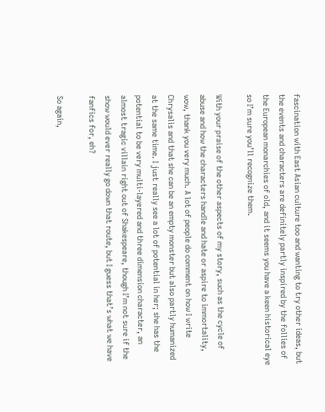fascination with East Asian culture too and wanting to try other ideas, but the events and characters are definitely partly inspired by the follies of the European monarchies of old, and it seems you have a keen historical eye so I’m sure you’ll recognize them.

With your praise of the other aspects of my story, such as the cycle of abuse and how the characters handle and hate or aspire to immortality, wow, thank you very much. A lot of people do comment on how I write Chrysalis and that she can be an empty monster but also partly humanized at the same time. I just really see a lot of potential in her; she has the potential to be very multi-layered and three dimension character, an almost tragic villain right out of Shakespeare, though I’m not sure if the show would ever really go down that route, but I guess that’s what we have fanfics for, eh?

So again,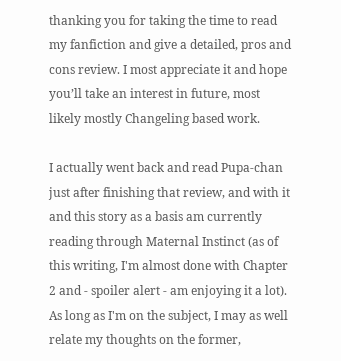thanking you for taking the time to read my fanfiction and give a detailed, pros and cons review. I most appreciate it and hope you’ll take an interest in future, most likely mostly Changeling based work.

I actually went back and read Pupa-chan just after finishing that review, and with it and this story as a basis am currently reading through Maternal Instinct (as of this writing, I'm almost done with Chapter 2 and - spoiler alert - am enjoying it a lot). As long as I'm on the subject, I may as well relate my thoughts on the former,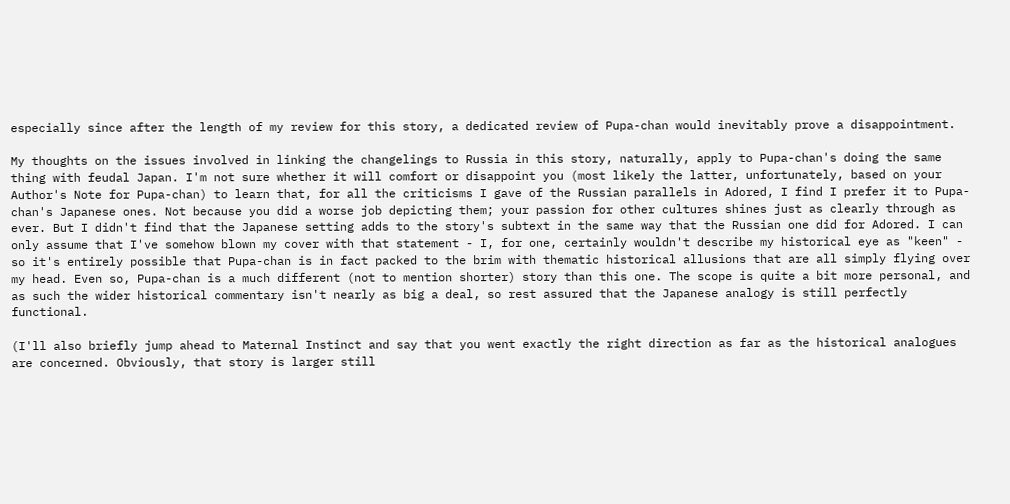especially since after the length of my review for this story, a dedicated review of Pupa-chan would inevitably prove a disappointment.

My thoughts on the issues involved in linking the changelings to Russia in this story, naturally, apply to Pupa-chan's doing the same thing with feudal Japan. I'm not sure whether it will comfort or disappoint you (most likely the latter, unfortunately, based on your Author's Note for Pupa-chan) to learn that, for all the criticisms I gave of the Russian parallels in Adored, I find I prefer it to Pupa-chan's Japanese ones. Not because you did a worse job depicting them; your passion for other cultures shines just as clearly through as ever. But I didn't find that the Japanese setting adds to the story's subtext in the same way that the Russian one did for Adored. I can only assume that I've somehow blown my cover with that statement - I, for one, certainly wouldn't describe my historical eye as "keen" - so it's entirely possible that Pupa-chan is in fact packed to the brim with thematic historical allusions that are all simply flying over my head. Even so, Pupa-chan is a much different (not to mention shorter) story than this one. The scope is quite a bit more personal, and as such the wider historical commentary isn't nearly as big a deal, so rest assured that the Japanese analogy is still perfectly functional.

(I'll also briefly jump ahead to Maternal Instinct and say that you went exactly the right direction as far as the historical analogues are concerned. Obviously, that story is larger still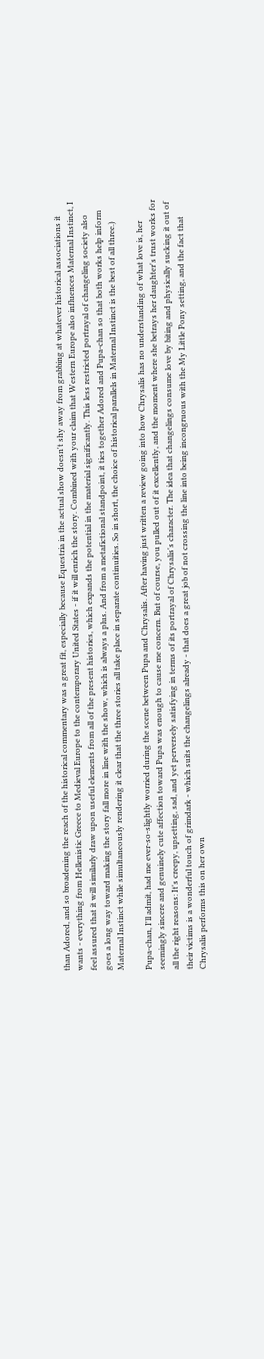than Adored, and so broadening the reach of the historical commentary was a great fit, especially because Equestria in the actual show doesn't shy away from grabbing at whatever historical associations it wants - everything from Hellenistic Greece to Medieval Europe to the contemporary United States - if it will enrich the story. Combined with your claim that Western Europe also influences Maternal Instinct, I feel assured that it will similarly draw upon useful elements from all of the present histories, which expands the potential in the material significantly. This less restricted portrayal of changeling society also goes a long way toward making the story fall more in line with the show, which is always a plus. And from a metafictional standpoint, it ties together Adored and Pupa-chan so that both works help inform Maternal Instinct while simultaneously rendering it clear that the three stories all take place in separate continuities. So in short, the choice of historical parallels in Maternal Instinct is the best of all three.)

Pupa-chan, I'll admit, had me ever-so-slightly worried during the scene between Pupa and Chrysalis. After having just written a review going into how Chrysalis has no understanding of what love is, her seemingly sincere and genuinely cute affection toward Pupa was enough to cause me concern. But of course, you pulled out of it excellently, and the moment where she betrays her daughter's trust works for all the right reasons: It's creepy, upsetting, sad, and yet perversely satisfying in terms of its portrayal of Chrysalis's character. The idea that changelings consume love by biting and physically sucking it out of their victims is a wonderful touch of grimdark - which suits the changelings already - that does a great job of not crossing the line into being incongruous with the My Little Pony setting, and the fact that Chrysalis performs this on her own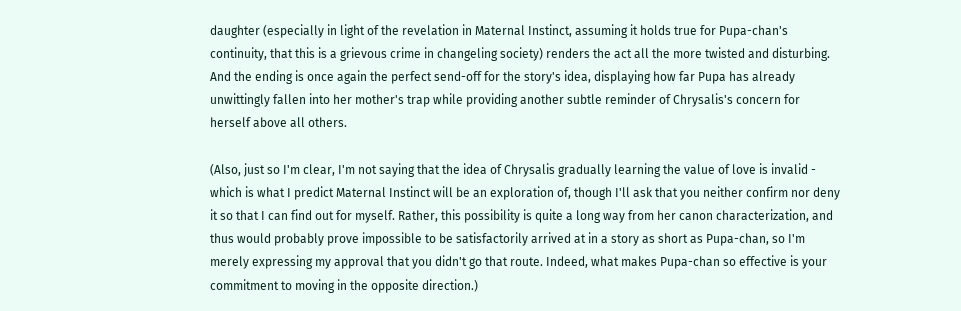daughter (especially in light of the revelation in Maternal Instinct, assuming it holds true for Pupa-chan's continuity, that this is a grievous crime in changeling society) renders the act all the more twisted and disturbing. And the ending is once again the perfect send-off for the story's idea, displaying how far Pupa has already unwittingly fallen into her mother's trap while providing another subtle reminder of Chrysalis's concern for herself above all others.

(Also, just so I'm clear, I'm not saying that the idea of Chrysalis gradually learning the value of love is invalid - which is what I predict Maternal Instinct will be an exploration of, though I'll ask that you neither confirm nor deny it so that I can find out for myself. Rather, this possibility is quite a long way from her canon characterization, and thus would probably prove impossible to be satisfactorily arrived at in a story as short as Pupa-chan, so I'm merely expressing my approval that you didn't go that route. Indeed, what makes Pupa-chan so effective is your commitment to moving in the opposite direction.)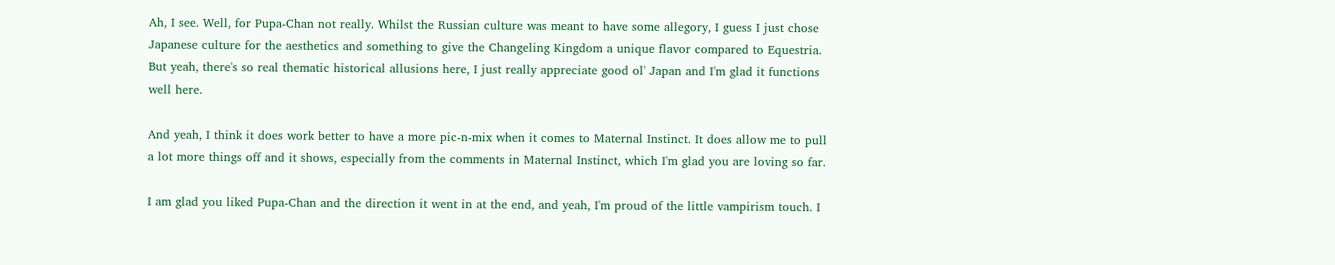Ah, I see. Well, for Pupa-Chan not really. Whilst the Russian culture was meant to have some allegory, I guess I just chose Japanese culture for the aesthetics and something to give the Changeling Kingdom a unique flavor compared to Equestria. But yeah, there's so real thematic historical allusions here, I just really appreciate good ol' Japan and I'm glad it functions well here.

And yeah, I think it does work better to have a more pic-n-mix when it comes to Maternal Instinct. It does allow me to pull a lot more things off and it shows, especially from the comments in Maternal Instinct, which I'm glad you are loving so far.

I am glad you liked Pupa-Chan and the direction it went in at the end, and yeah, I'm proud of the little vampirism touch. I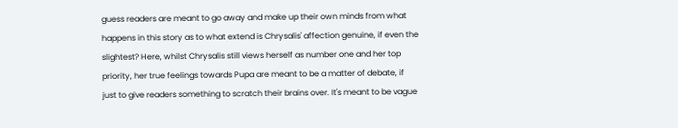guess readers are meant to go away and make up their own minds from what happens in this story as to what extend is Chrysalis' affection genuine, if even the slightest? Here, whilst Chrysalis still views herself as number one and her top priority, her true feelings towards Pupa are meant to be a matter of debate, if just to give readers something to scratch their brains over. It's meant to be vague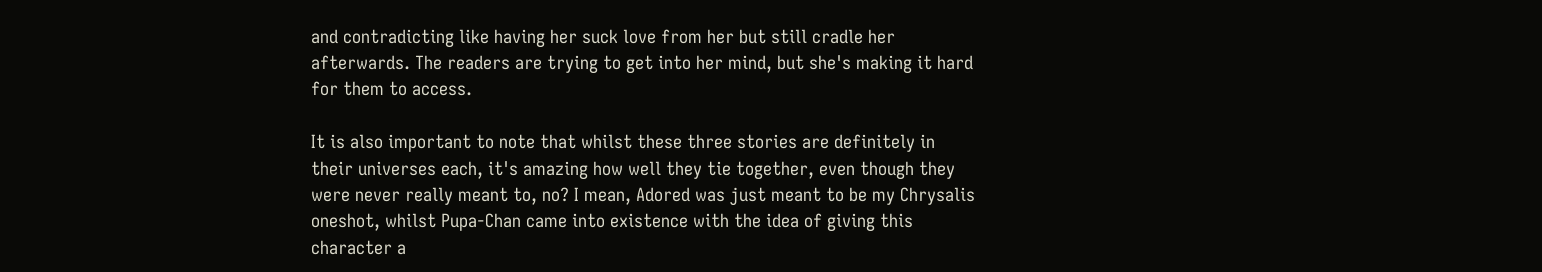and contradicting like having her suck love from her but still cradle her afterwards. The readers are trying to get into her mind, but she's making it hard for them to access.

It is also important to note that whilst these three stories are definitely in their universes each, it's amazing how well they tie together, even though they were never really meant to, no? I mean, Adored was just meant to be my Chrysalis oneshot, whilst Pupa-Chan came into existence with the idea of giving this character a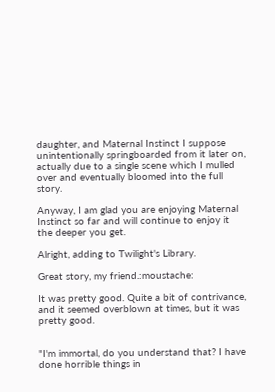daughter, and Maternal Instinct I suppose unintentionally springboarded from it later on, actually due to a single scene which I mulled over and eventually bloomed into the full story.

Anyway, I am glad you are enjoying Maternal Instinct so far and will continue to enjoy it the deeper you get.

Alright, adding to Twilight's Library.

Great story, my friend.:moustache:

It was pretty good. Quite a bit of contrivance, and it seemed overblown at times, but it was pretty good.


"I'm immortal, do you understand that? I have done horrible things in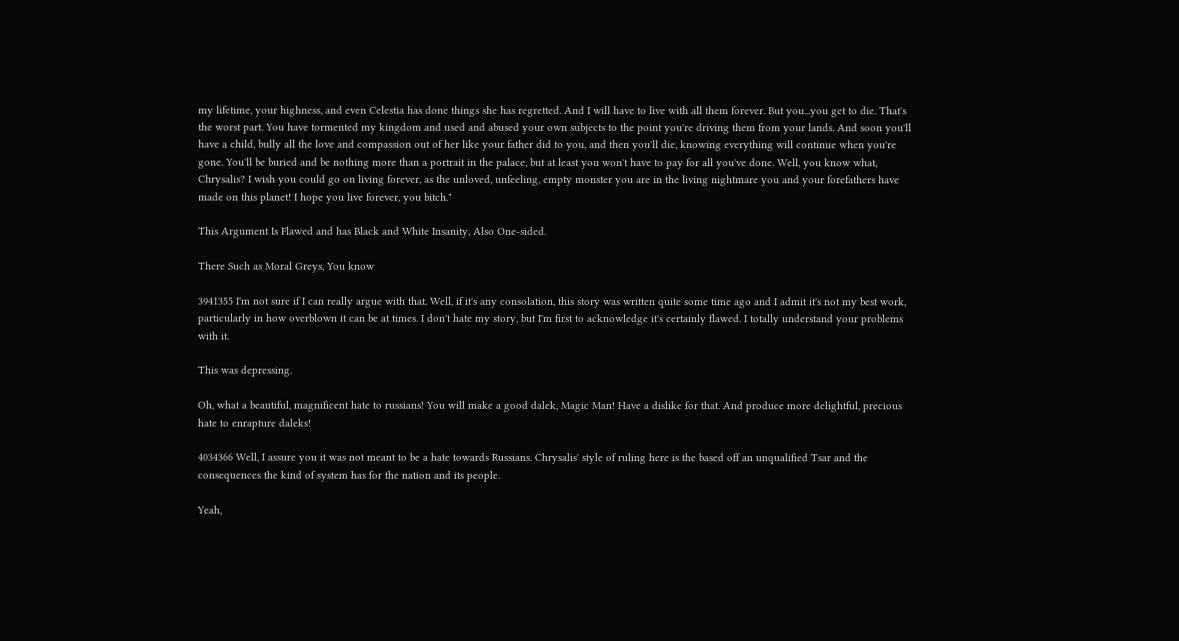my lifetime, your highness, and even Celestia has done things she has regretted. And I will have to live with all them forever. But you...you get to die. That's the worst part. You have tormented my kingdom and used and abused your own subjects to the point you're driving them from your lands. And soon you'll have a child, bully all the love and compassion out of her like your father did to you, and then you'll die, knowing everything will continue when you're gone. You'll be buried and be nothing more than a portrait in the palace, but at least you won't have to pay for all you've done. Well, you know what, Chrysalis? I wish you could go on living forever, as the unloved, unfeeling, empty monster you are in the living nightmare you and your forefathers have made on this planet! I hope you live forever, you bitch."

This Argument Is Flawed and has Black and White Insanity, Also One-sided.

There Such as Moral Greys, You know

3941355 I'm not sure if I can really argue with that. Well, if it's any consolation, this story was written quite some time ago and I admit it's not my best work, particularly in how overblown it can be at times. I don't hate my story, but I'm first to acknowledge it's certainly flawed. I totally understand your problems with it.

This was depressing.

Oh, what a beautiful, magnificent hate to russians! You will make a good dalek, Magic Man! Have a dislike for that. And produce more delightful, precious hate to enrapture daleks!

4034366 Well, I assure you it was not meant to be a hate towards Russians. Chrysalis' style of ruling here is the based off an unqualified Tsar and the consequences the kind of system has for the nation and its people.

Yeah,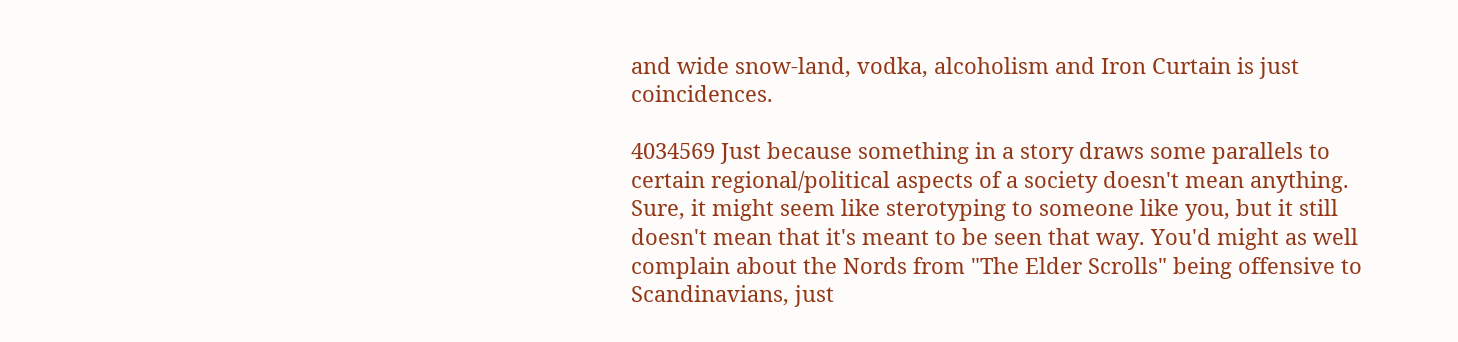and wide snow-land, vodka, alcoholism and Iron Curtain is just coincidences.

4034569 Just because something in a story draws some parallels to certain regional/political aspects of a society doesn't mean anything. Sure, it might seem like sterotyping to someone like you, but it still doesn't mean that it's meant to be seen that way. You'd might as well complain about the Nords from "The Elder Scrolls" being offensive to Scandinavians, just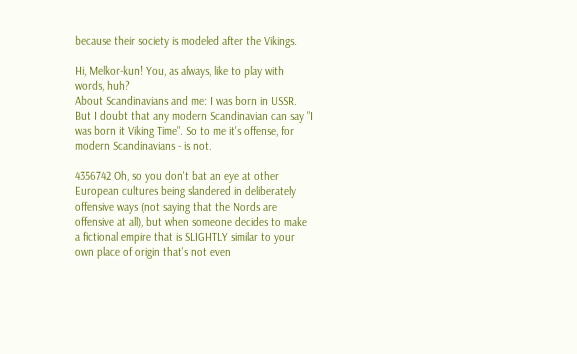because their society is modeled after the Vikings.

Hi, Melkor-kun! You, as always, like to play with words, huh?
About Scandinavians and me: I was born in USSR. But I doubt that any modern Scandinavian can say "I was born it Viking Time". So to me it's offense, for modern Scandinavians - is not.

4356742 Oh, so you don't bat an eye at other European cultures being slandered in deliberately offensive ways (not saying that the Nords are offensive at all), but when someone decides to make a fictional empire that is SLIGHTLY similar to your own place of origin that's not even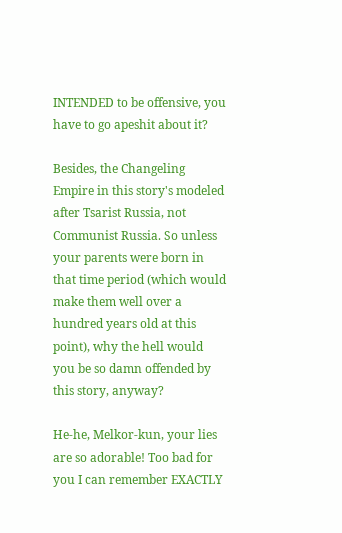INTENDED to be offensive, you have to go apeshit about it?

Besides, the Changeling Empire in this story's modeled after Tsarist Russia, not Communist Russia. So unless your parents were born in that time period (which would make them well over a hundred years old at this point), why the hell would you be so damn offended by this story, anyway?

He-he, Melkor-kun, your lies are so adorable! Too bad for you I can remember EXACTLY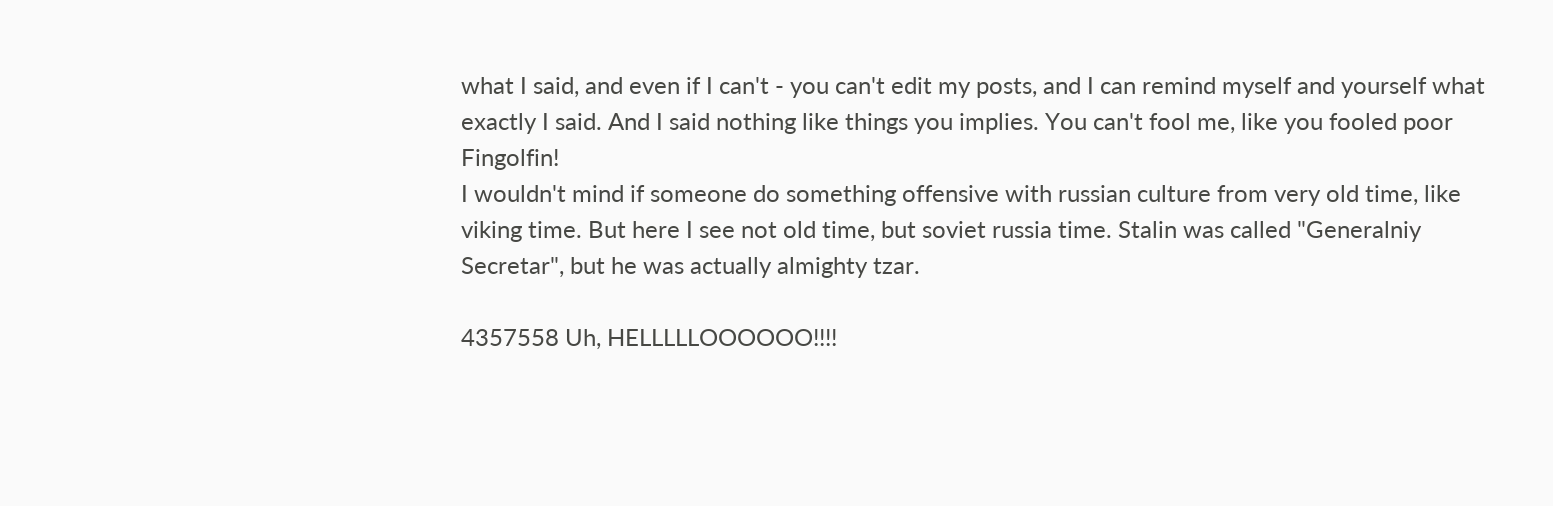what I said, and even if I can't - you can't edit my posts, and I can remind myself and yourself what exactly I said. And I said nothing like things you implies. You can't fool me, like you fooled poor Fingolfin!
I wouldn't mind if someone do something offensive with russian culture from very old time, like viking time. But here I see not old time, but soviet russia time. Stalin was called "Generalniy Secretar", but he was actually almighty tzar.

4357558 Uh, HELLLLLOOOOOO!!!!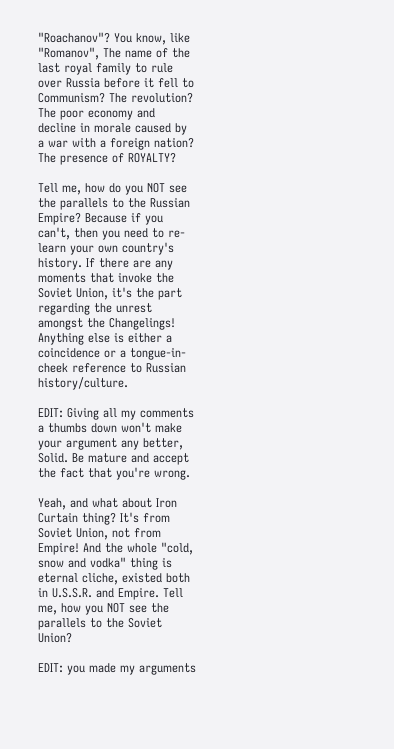"Roachanov"? You know, like "Romanov", The name of the last royal family to rule over Russia before it fell to Communism? The revolution? The poor economy and decline in morale caused by a war with a foreign nation? The presence of ROYALTY?

Tell me, how do you NOT see the parallels to the Russian Empire? Because if you can't, then you need to re-learn your own country's history. If there are any moments that invoke the Soviet Union, it's the part regarding the unrest amongst the Changelings! Anything else is either a coincidence or a tongue-in-cheek reference to Russian history/culture.

EDIT: Giving all my comments a thumbs down won't make your argument any better, Solid. Be mature and accept the fact that you're wrong.

Yeah, and what about Iron Curtain thing? It's from Soviet Union, not from Empire! And the whole "cold, snow and vodka" thing is eternal cliche, existed both in U.S.S.R. and Empire. Tell me, how you NOT see the parallels to the Soviet Union?

EDIT: you made my arguments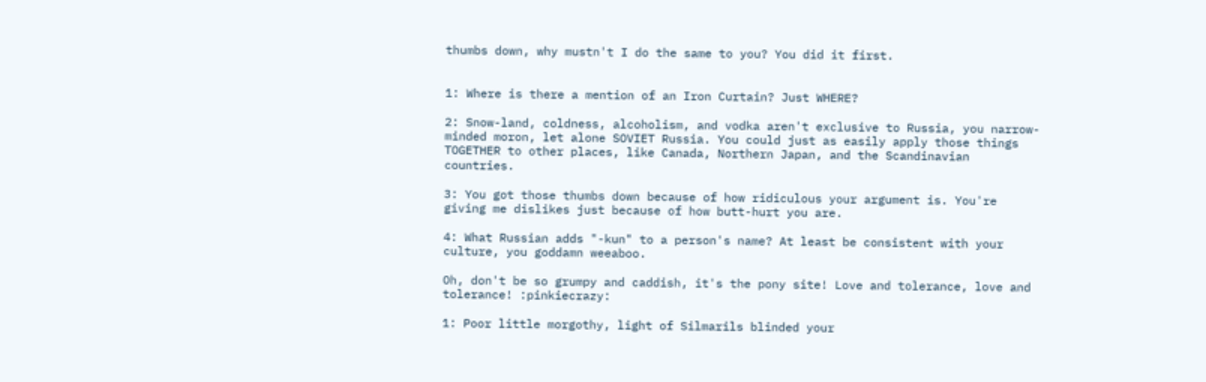thumbs down, why mustn't I do the same to you? You did it first.


1: Where is there a mention of an Iron Curtain? Just WHERE?

2: Snow-land, coldness, alcoholism, and vodka aren't exclusive to Russia, you narrow-minded moron, let alone SOVIET Russia. You could just as easily apply those things TOGETHER to other places, like Canada, Northern Japan, and the Scandinavian countries.

3: You got those thumbs down because of how ridiculous your argument is. You're giving me dislikes just because of how butt-hurt you are.

4: What Russian adds "-kun" to a person's name? At least be consistent with your culture, you goddamn weeaboo.

Oh, don't be so grumpy and caddish, it's the pony site! Love and tolerance, love and tolerance! :pinkiecrazy:

1: Poor little morgothy, light of Silmarils blinded your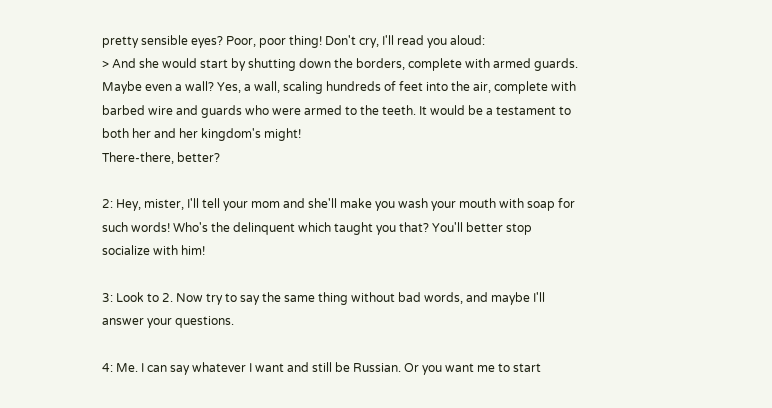pretty sensible eyes? Poor, poor thing! Don't cry, I'll read you aloud:
> And she would start by shutting down the borders, complete with armed guards. Maybe even a wall? Yes, a wall, scaling hundreds of feet into the air, complete with barbed wire and guards who were armed to the teeth. It would be a testament to both her and her kingdom's might!
There-there, better?

2: Hey, mister, I'll tell your mom and she'll make you wash your mouth with soap for such words! Who's the delinquent which taught you that? You'll better stop socialize with him!

3: Look to 2. Now try to say the same thing without bad words, and maybe I'll answer your questions.

4: Me. I can say whatever I want and still be Russian. Or you want me to start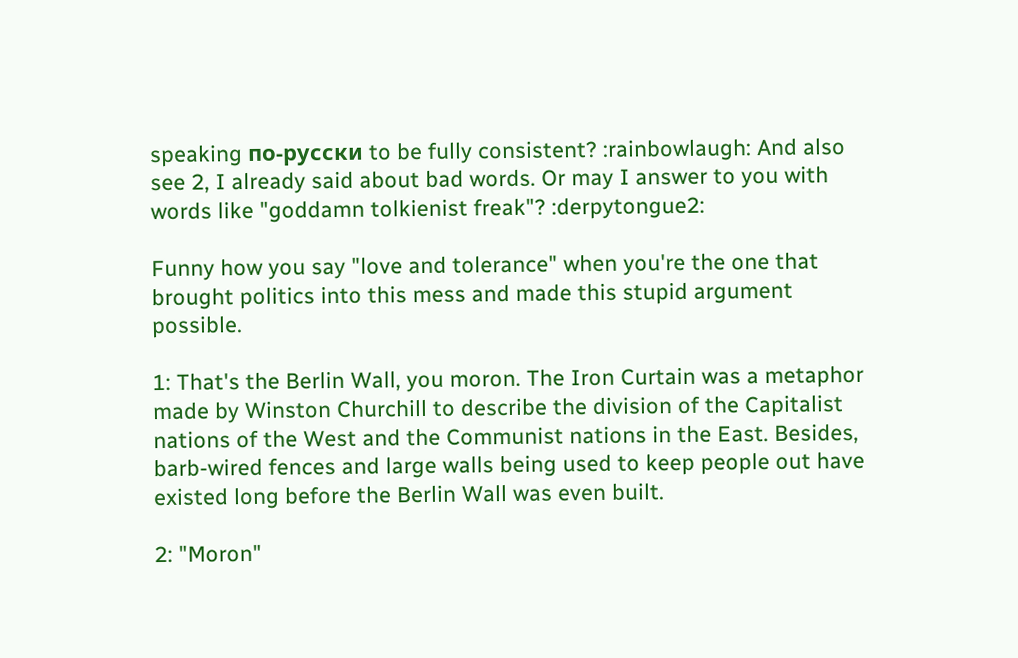speaking по-русски to be fully consistent? :rainbowlaugh: And also see 2, I already said about bad words. Or may I answer to you with words like "goddamn tolkienist freak"? :derpytongue2:

Funny how you say "love and tolerance" when you're the one that brought politics into this mess and made this stupid argument possible.

1: That's the Berlin Wall, you moron. The Iron Curtain was a metaphor made by Winston Churchill to describe the division of the Capitalist nations of the West and the Communist nations in the East. Besides, barb-wired fences and large walls being used to keep people out have existed long before the Berlin Wall was even built.

2: "Moron"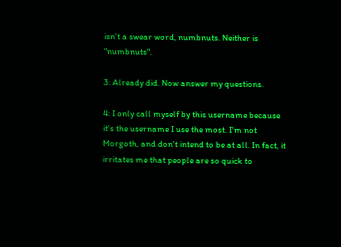isn't a swear word, numbnuts. Neither is "numbnuts".

3: Already did. Now answer my questions.

4: I only call myself by this username because it's the username I use the most. I'm not Morgoth, and don't intend to be at all. In fact, it irritates me that people are so quick to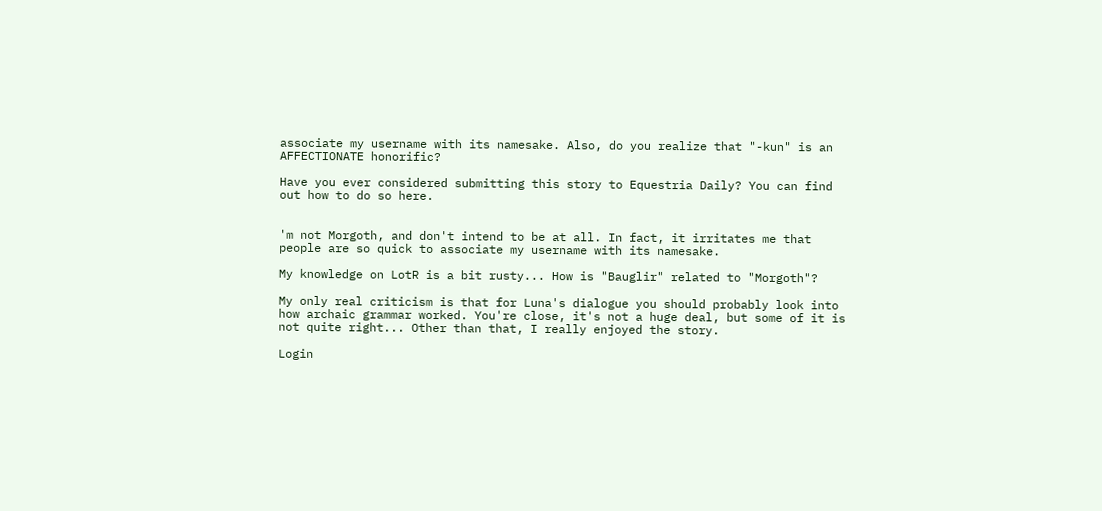associate my username with its namesake. Also, do you realize that "-kun" is an AFFECTIONATE honorific?

Have you ever considered submitting this story to Equestria Daily? You can find out how to do so here.


'm not Morgoth, and don't intend to be at all. In fact, it irritates me that people are so quick to associate my username with its namesake.

My knowledge on LotR is a bit rusty... How is "Bauglir" related to "Morgoth"?

My only real criticism is that for Luna's dialogue you should probably look into how archaic grammar worked. You're close, it's not a huge deal, but some of it is not quite right... Other than that, I really enjoyed the story.

Login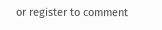or register to comment